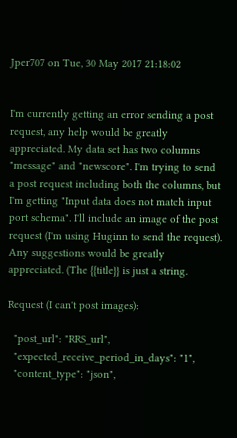Jper707 on Tue, 30 May 2017 21:18:02


I'm currently getting an error sending a post request, any help would be greatly appreciated. My data set has two columns "message" and "newscore". I'm trying to send a post request including both the columns, but I'm getting "Input data does not match input port schema". I'll include an image of the post request (I'm using Huginn to send the request). Any suggestions would be greatly appreciated. (The {{title}} is just a string.

Request (I can't post images):

  "post_url": "RRS_url",
  "expected_receive_period_in_days": "1",
  "content_type": "json",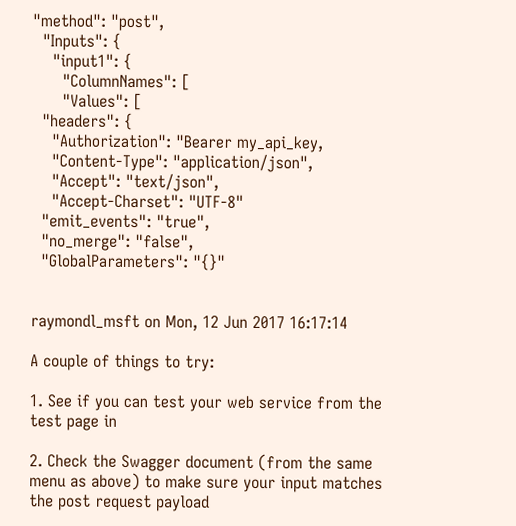"method": "post",
  "Inputs": {
    "input1": {
      "ColumnNames": [
      "Values": [
  "headers": {
    "Authorization": "Bearer my_api_key,
    "Content-Type": "application/json",
    "Accept": "text/json",
    "Accept-Charset": "UTF-8"
  "emit_events": "true",
  "no_merge": "false",
  "GlobalParameters": "{}"


raymondl_msft on Mon, 12 Jun 2017 16:17:14

A couple of things to try:

1. See if you can test your web service from the test page in

2. Check the Swagger document (from the same menu as above) to make sure your input matches the post request payload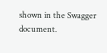shown in the Swagger document.